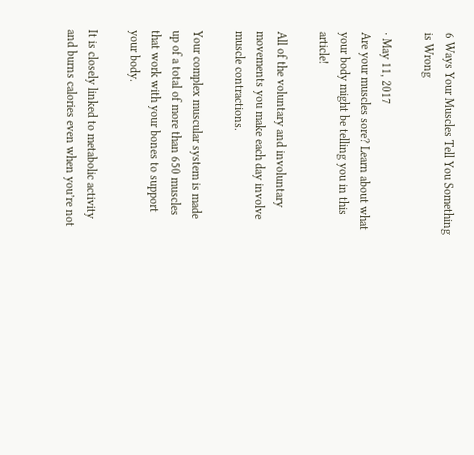6 Ways Your Muscles Tell You Something is Wrong

· May 11, 2017
Are your muscles sore? Learn about what your body might be telling you in this article!

All of the voluntary and involuntary movements you make each day involve muscle contractions.

Your complex muscular system is made up of a total of more than 650 muscles that work with your bones to support your body.

It is closely linked to metabolic activity and burns calories even when you’re not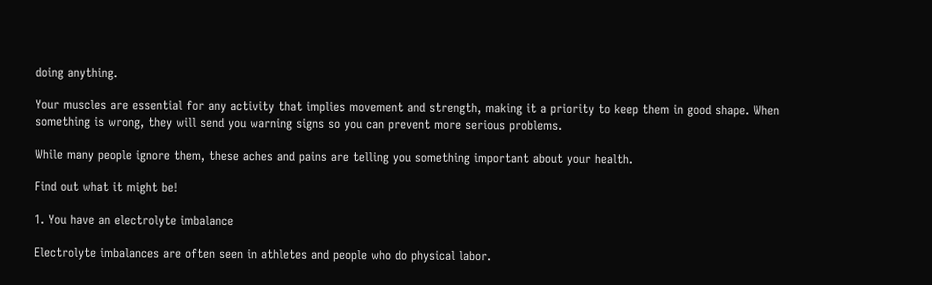doing anything.

Your muscles are essential for any activity that implies movement and strength, making it a priority to keep them in good shape. When something is wrong, they will send you warning signs so you can prevent more serious problems.

While many people ignore them, these aches and pains are telling you something important about your health.

Find out what it might be!

1. You have an electrolyte imbalance

Electrolyte imbalances are often seen in athletes and people who do physical labor.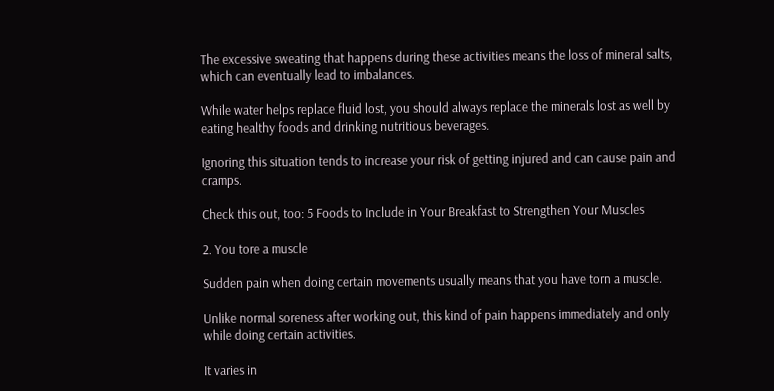The excessive sweating that happens during these activities means the loss of mineral salts, which can eventually lead to imbalances.

While water helps replace fluid lost, you should always replace the minerals lost as well by eating healthy foods and drinking nutritious beverages.

Ignoring this situation tends to increase your risk of getting injured and can cause pain and cramps.

Check this out, too: 5 Foods to Include in Your Breakfast to Strengthen Your Muscles

2. You tore a muscle

Sudden pain when doing certain movements usually means that you have torn a muscle.

Unlike normal soreness after working out, this kind of pain happens immediately and only while doing certain activities.

It varies in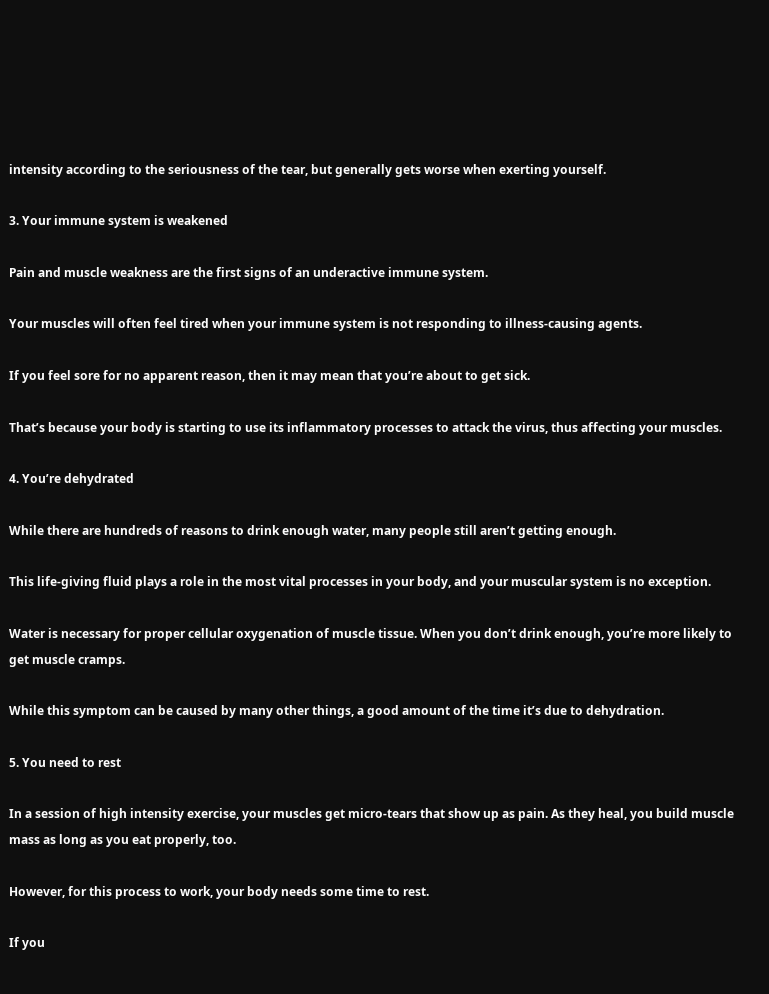intensity according to the seriousness of the tear, but generally gets worse when exerting yourself.

3. Your immune system is weakened

Pain and muscle weakness are the first signs of an underactive immune system.

Your muscles will often feel tired when your immune system is not responding to illness-causing agents.

If you feel sore for no apparent reason, then it may mean that you’re about to get sick.

That’s because your body is starting to use its inflammatory processes to attack the virus, thus affecting your muscles.

4. You’re dehydrated

While there are hundreds of reasons to drink enough water, many people still aren’t getting enough.

This life-giving fluid plays a role in the most vital processes in your body, and your muscular system is no exception.

Water is necessary for proper cellular oxygenation of muscle tissue. When you don’t drink enough, you’re more likely to get muscle cramps.

While this symptom can be caused by many other things, a good amount of the time it’s due to dehydration.

5. You need to rest

In a session of high intensity exercise, your muscles get micro-tears that show up as pain. As they heal, you build muscle mass as long as you eat properly, too.

However, for this process to work, your body needs some time to rest.

If you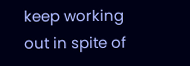keep working out in spite of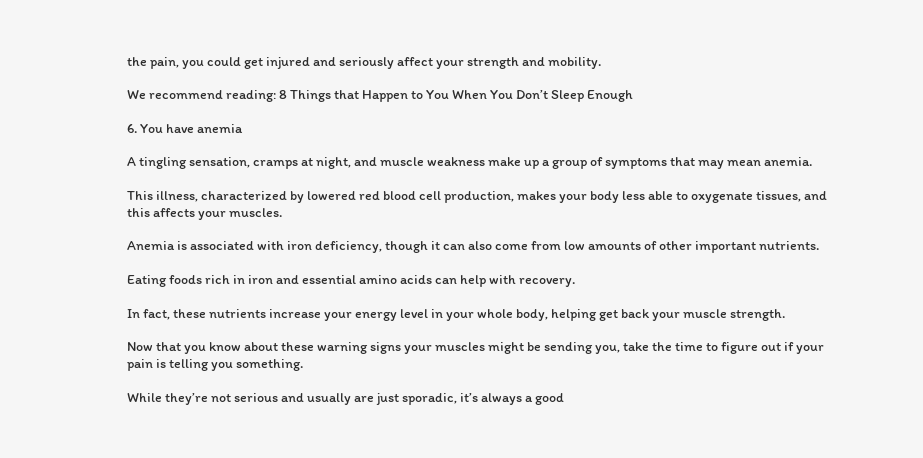the pain, you could get injured and seriously affect your strength and mobility.

We recommend reading: 8 Things that Happen to You When You Don’t Sleep Enough

6. You have anemia

A tingling sensation, cramps at night, and muscle weakness make up a group of symptoms that may mean anemia.

This illness, characterized by lowered red blood cell production, makes your body less able to oxygenate tissues, and this affects your muscles.

Anemia is associated with iron deficiency, though it can also come from low amounts of other important nutrients.

Eating foods rich in iron and essential amino acids can help with recovery.

In fact, these nutrients increase your energy level in your whole body, helping get back your muscle strength.

Now that you know about these warning signs your muscles might be sending you, take the time to figure out if your pain is telling you something.

While they’re not serious and usually are just sporadic, it’s always a good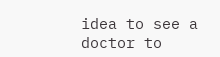idea to see a doctor to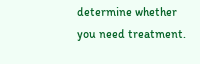determine whether you need treatment.